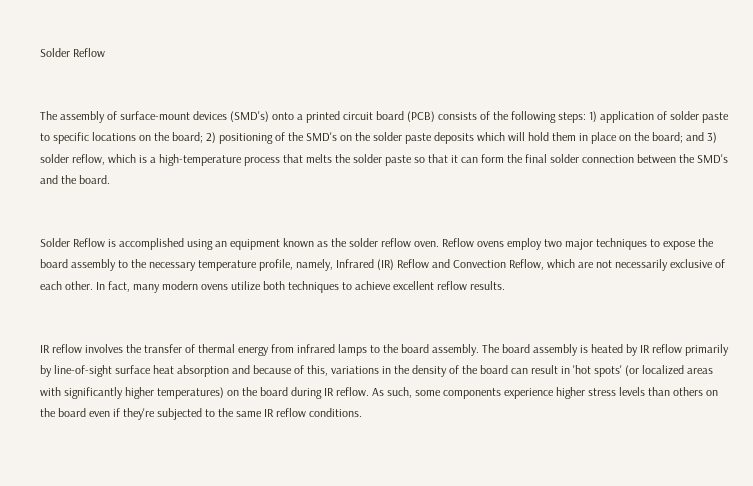Solder Reflow


The assembly of surface-mount devices (SMD's) onto a printed circuit board (PCB) consists of the following steps: 1) application of solder paste to specific locations on the board; 2) positioning of the SMD's on the solder paste deposits which will hold them in place on the board; and 3) solder reflow, which is a high-temperature process that melts the solder paste so that it can form the final solder connection between the SMD's and the board.


Solder Reflow is accomplished using an equipment known as the solder reflow oven. Reflow ovens employ two major techniques to expose the board assembly to the necessary temperature profile, namely, Infrared (IR) Reflow and Convection Reflow, which are not necessarily exclusive of each other. In fact, many modern ovens utilize both techniques to achieve excellent reflow results.


IR reflow involves the transfer of thermal energy from infrared lamps to the board assembly. The board assembly is heated by IR reflow primarily by line-of-sight surface heat absorption and because of this, variations in the density of the board can result in 'hot spots' (or localized areas with significantly higher temperatures) on the board during IR reflow. As such, some components experience higher stress levels than others on the board even if they're subjected to the same IR reflow conditions.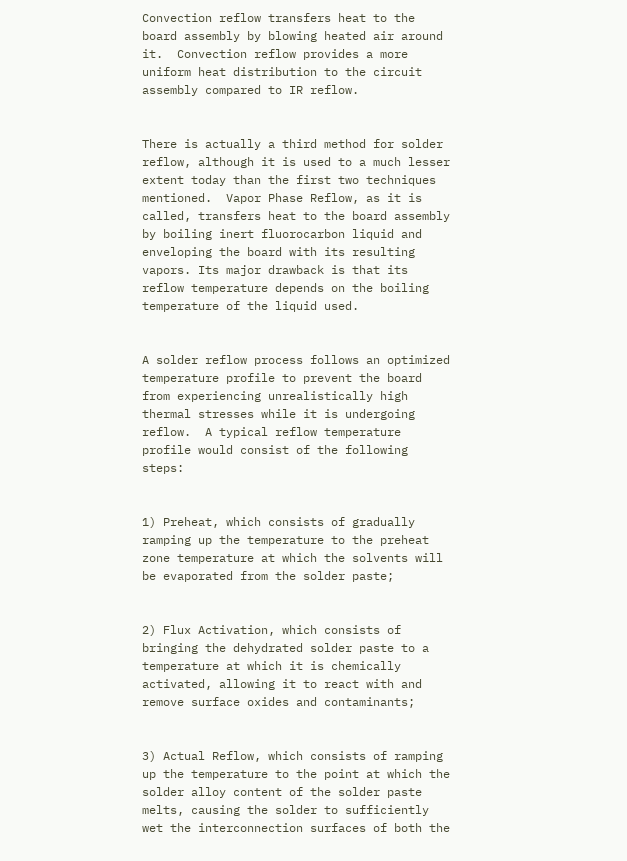Convection reflow transfers heat to the board assembly by blowing heated air around it.  Convection reflow provides a more uniform heat distribution to the circuit assembly compared to IR reflow.


There is actually a third method for solder reflow, although it is used to a much lesser extent today than the first two techniques mentioned.  Vapor Phase Reflow, as it is called, transfers heat to the board assembly by boiling inert fluorocarbon liquid and enveloping the board with its resulting vapors. Its major drawback is that its reflow temperature depends on the boiling temperature of the liquid used.


A solder reflow process follows an optimized temperature profile to prevent the board from experiencing unrealistically high thermal stresses while it is undergoing reflow.  A typical reflow temperature profile would consist of the following steps:


1) Preheat, which consists of gradually ramping up the temperature to the preheat zone temperature at which the solvents will be evaporated from the solder paste;


2) Flux Activation, which consists of bringing the dehydrated solder paste to a temperature at which it is chemically activated, allowing it to react with and remove surface oxides and contaminants;


3) Actual Reflow, which consists of ramping up the temperature to the point at which the solder alloy content of the solder paste melts, causing the solder to sufficiently wet the interconnection surfaces of both the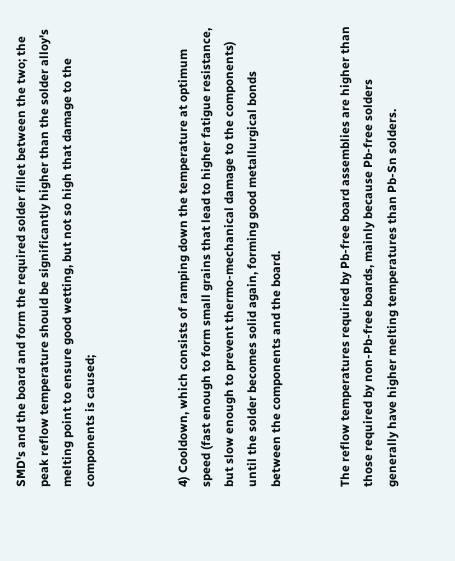SMD's and the board and form the required solder fillet between the two; the peak reflow temperature should be significantly higher than the solder alloy's melting point to ensure good wetting, but not so high that damage to the components is caused;



4) Cooldown, which consists of ramping down the temperature at optimum speed (fast enough to form small grains that lead to higher fatigue resistance, but slow enough to prevent thermo-mechanical damage to the components) until the solder becomes solid again, forming good metallurgical bonds between the components and the board.


The reflow temperatures required by Pb-free board assemblies are higher than those required by non-Pb-free boards, mainly because Pb-free solders generally have higher melting temperatures than Pb-Sn solders.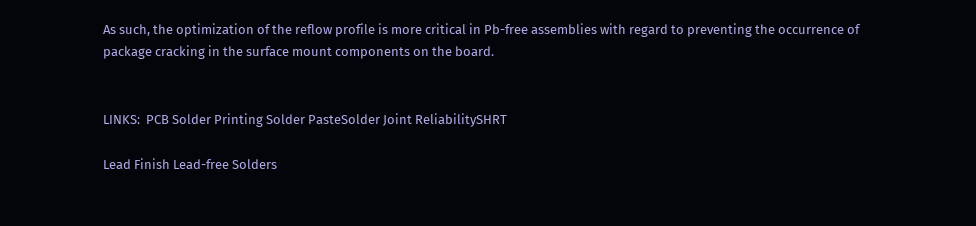As such, the optimization of the reflow profile is more critical in Pb-free assemblies with regard to preventing the occurrence of package cracking in the surface mount components on the board.


LINKS:  PCB Solder Printing Solder PasteSolder Joint ReliabilitySHRT

Lead Finish Lead-free Solders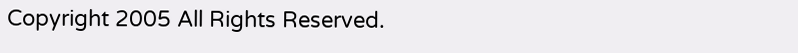Copyright 2005 All Rights Reserved.